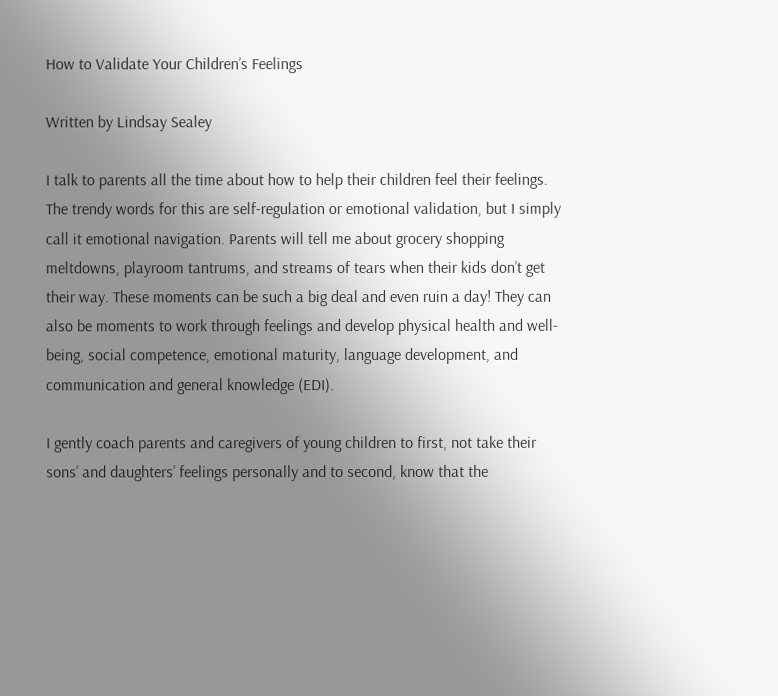How to Validate Your Children’s Feelings

Written by Lindsay Sealey

I talk to parents all the time about how to help their children feel their feelings. The trendy words for this are self-regulation or emotional validation, but I simply call it emotional navigation. Parents will tell me about grocery shopping meltdowns, playroom tantrums, and streams of tears when their kids don’t get their way. These moments can be such a big deal and even ruin a day! They can also be moments to work through feelings and develop physical health and well-being, social competence, emotional maturity, language development, and communication and general knowledge (EDI).

I gently coach parents and caregivers of young children to first, not take their sons’ and daughters’ feelings personally and to second, know that the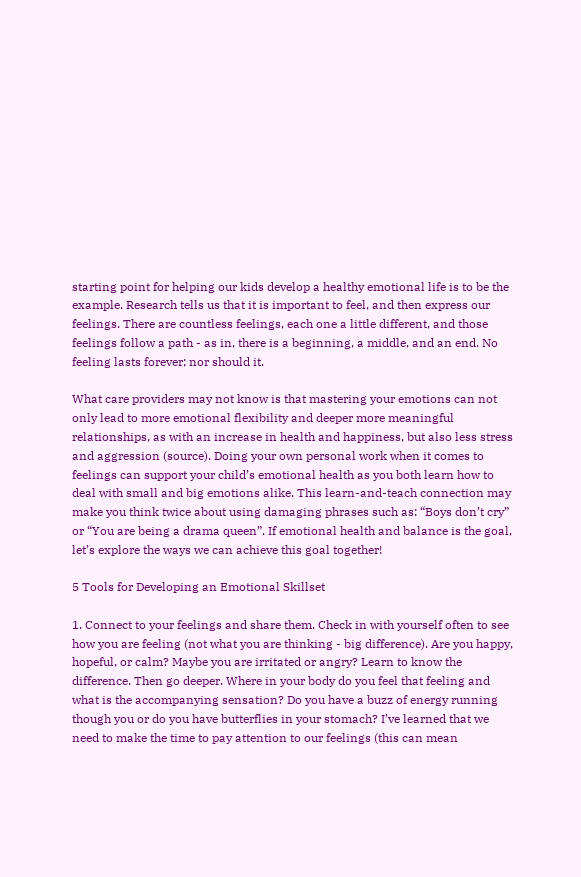starting point for helping our kids develop a healthy emotional life is to be the example. Research tells us that it is important to feel, and then express our feelings. There are countless feelings, each one a little different, and those feelings follow a path - as in, there is a beginning, a middle, and an end. No feeling lasts forever; nor should it.

What care providers may not know is that mastering your emotions can not only lead to more emotional flexibility and deeper more meaningful relationships, as with an increase in health and happiness, but also less stress and aggression (source). Doing your own personal work when it comes to feelings can support your child’s emotional health as you both learn how to deal with small and big emotions alike. This learn-and-teach connection may make you think twice about using damaging phrases such as: “Boys don’t cry” or “You are being a drama queen”. If emotional health and balance is the goal, let’s explore the ways we can achieve this goal together!

5 Tools for Developing an Emotional Skillset

1. Connect to your feelings and share them. Check in with yourself often to see how you are feeling (not what you are thinking - big difference). Are you happy, hopeful, or calm? Maybe you are irritated or angry? Learn to know the difference. Then go deeper. Where in your body do you feel that feeling and what is the accompanying sensation? Do you have a buzz of energy running though you or do you have butterflies in your stomach? I’ve learned that we need to make the time to pay attention to our feelings (this can mean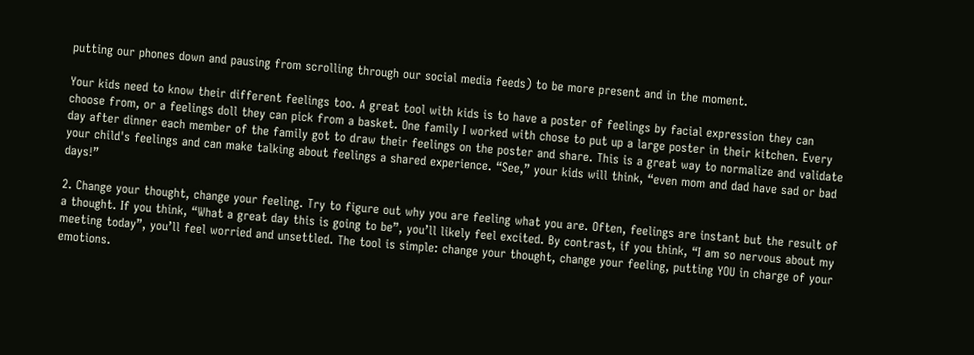putting our phones down and pausing from scrolling through our social media feeds) to be more present and in the moment.

Your kids need to know their different feelings too. A great tool with kids is to have a poster of feelings by facial expression they can choose from, or a feelings doll they can pick from a basket. One family I worked with chose to put up a large poster in their kitchen. Every day after dinner each member of the family got to draw their feelings on the poster and share. This is a great way to normalize and validate your child's feelings and can make talking about feelings a shared experience. “See,” your kids will think, “even mom and dad have sad or bad days!”

2. Change your thought, change your feeling. Try to figure out why you are feeling what you are. Often, feelings are instant but the result of a thought. If you think, “What a great day this is going to be”, you’ll likely feel excited. By contrast, if you think, “I am so nervous about my meeting today”, you’ll feel worried and unsettled. The tool is simple: change your thought, change your feeling, putting YOU in charge of your emotions.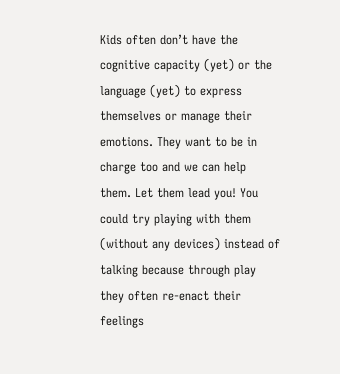Kids often don’t have the cognitive capacity (yet) or the language (yet) to express themselves or manage their emotions. They want to be in charge too and we can help them. Let them lead you! You could try playing with them (without any devices) instead of talking because through play they often re-enact their feelings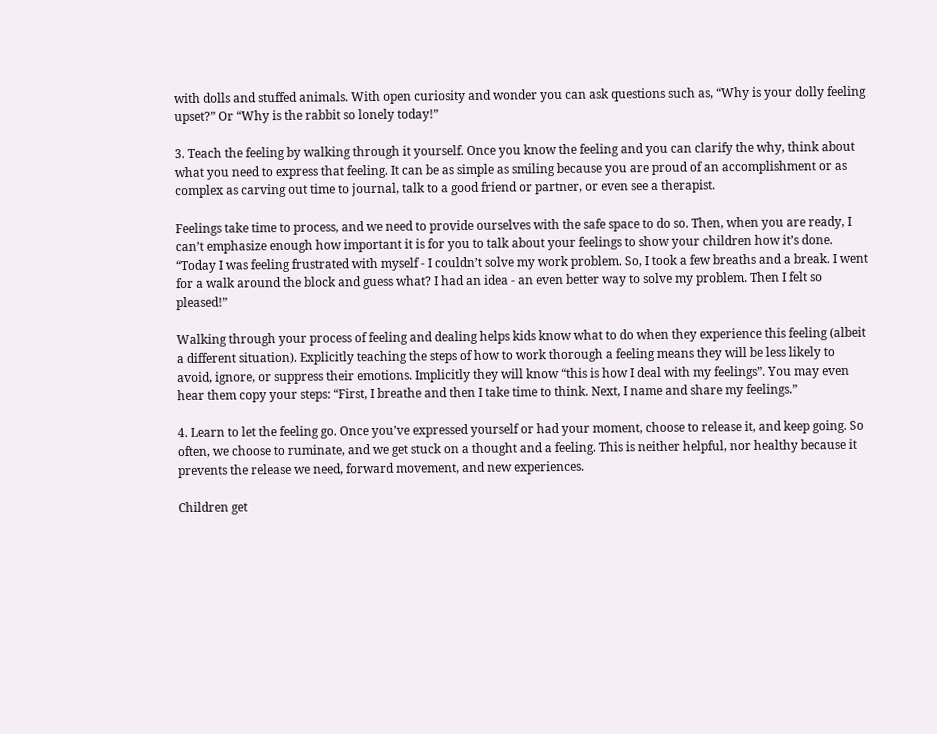with dolls and stuffed animals. With open curiosity and wonder you can ask questions such as, “Why is your dolly feeling upset?” Or “Why is the rabbit so lonely today!”

3. Teach the feeling by walking through it yourself. Once you know the feeling and you can clarify the why, think about what you need to express that feeling. It can be as simple as smiling because you are proud of an accomplishment or as complex as carving out time to journal, talk to a good friend or partner, or even see a therapist.

Feelings take time to process, and we need to provide ourselves with the safe space to do so. Then, when you are ready, I can’t emphasize enough how important it is for you to talk about your feelings to show your children how it’s done. “Today I was feeling frustrated with myself - I couldn’t solve my work problem. So, I took a few breaths and a break. I went for a walk around the block and guess what? I had an idea - an even better way to solve my problem. Then I felt so pleased!”

Walking through your process of feeling and dealing helps kids know what to do when they experience this feeling (albeit a different situation). Explicitly teaching the steps of how to work thorough a feeling means they will be less likely to avoid, ignore, or suppress their emotions. Implicitly they will know “this is how I deal with my feelings”. You may even hear them copy your steps: “First, I breathe and then I take time to think. Next, I name and share my feelings.”

4. Learn to let the feeling go. Once you’ve expressed yourself or had your moment, choose to release it, and keep going. So often, we choose to ruminate, and we get stuck on a thought and a feeling. This is neither helpful, nor healthy because it prevents the release we need, forward movement, and new experiences.

Children get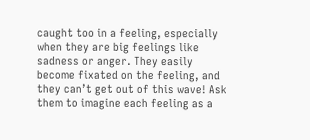caught too in a feeling, especially when they are big feelings like sadness or anger. They easily become fixated on the feeling, and they can’t get out of this wave! Ask them to imagine each feeling as a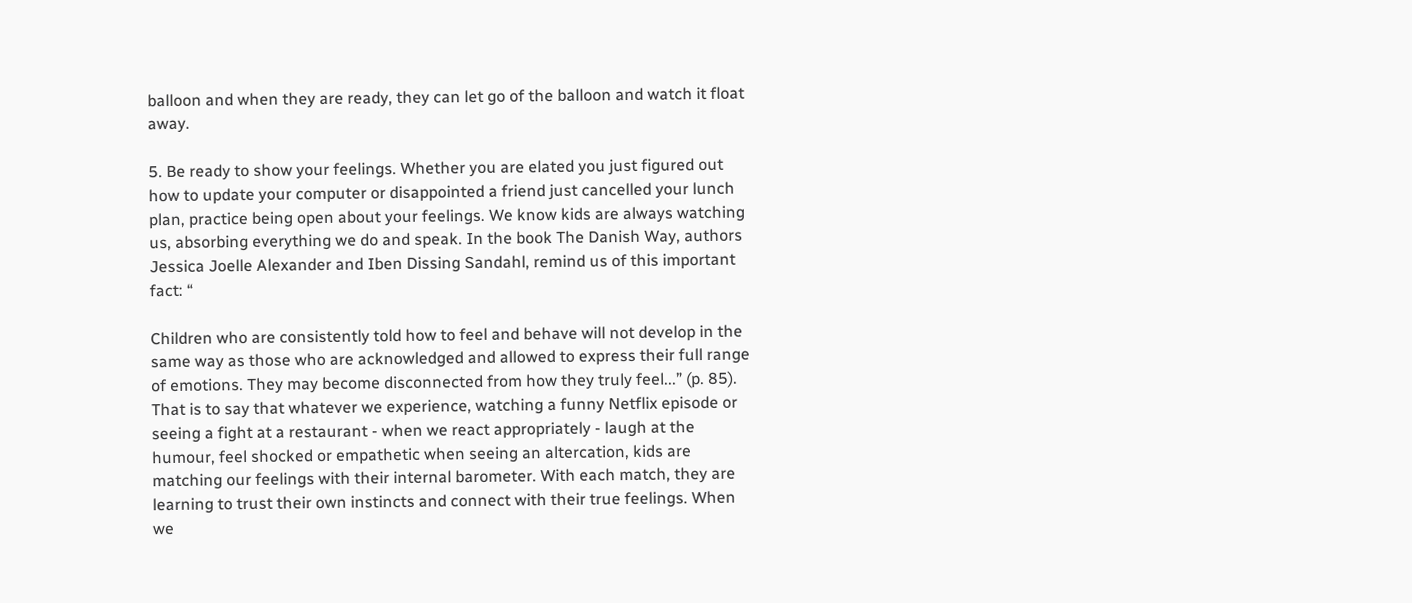balloon and when they are ready, they can let go of the balloon and watch it float away.

5. Be ready to show your feelings. Whether you are elated you just figured out how to update your computer or disappointed a friend just cancelled your lunch plan, practice being open about your feelings. We know kids are always watching us, absorbing everything we do and speak. In the book The Danish Way, authors Jessica Joelle Alexander and Iben Dissing Sandahl, remind us of this important fact: “

Children who are consistently told how to feel and behave will not develop in the same way as those who are acknowledged and allowed to express their full range of emotions. They may become disconnected from how they truly feel...” (p. 85). That is to say that whatever we experience, watching a funny Netflix episode or seeing a fight at a restaurant - when we react appropriately - laugh at the humour, feel shocked or empathetic when seeing an altercation, kids are matching our feelings with their internal barometer. With each match, they are learning to trust their own instincts and connect with their true feelings. When we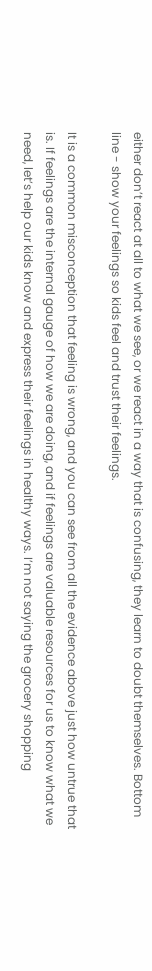either don’t react at all to what we see, or we react in a way that is confusing, they learn to doubt themselves. Bottom line - show your feelings so kids feel and trust their feelings.

It is a common misconception that feeling is wrong, and you can see from all the evidence above just how untrue that is. If feelings are the internal gauge of how we are doing, and if feelings are valuable resources for us to know what we need, let’s help our kids know and express their feelings in healthy ways. I’m not saying the grocery shopping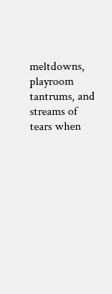meltdowns, playroom tantrums, and streams of tears when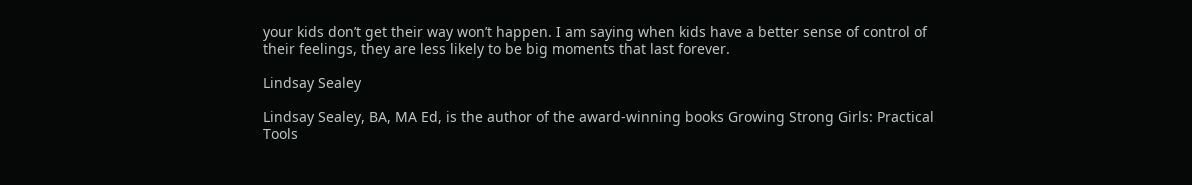your kids don’t get their way won’t happen. I am saying when kids have a better sense of control of their feelings, they are less likely to be big moments that last forever.

Lindsay Sealey

Lindsay Sealey, BA, MA Ed, is the author of the award-winning books Growing Strong Girls: Practical Tools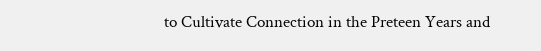to Cultivate Connection in the Preteen Years and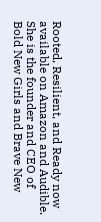Rooted, Resilient, and Ready now available on Amazon and Audible. She is the founder and CEO of Bold New Girls and Brave New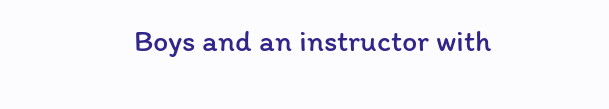Boys and an instructor with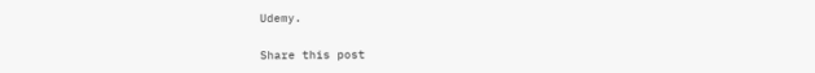Udemy.

Share this post